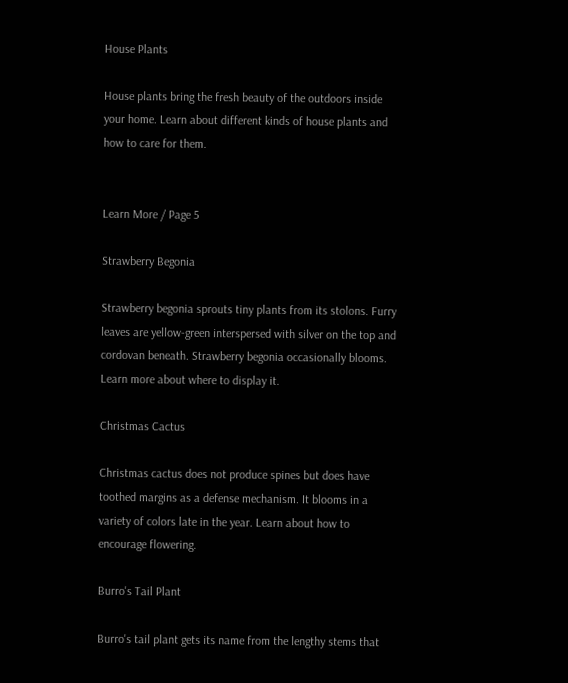House Plants

House plants bring the fresh beauty of the outdoors inside your home. Learn about different kinds of house plants and how to care for them.


Learn More / Page 5

Strawberry Begonia

Strawberry begonia sprouts tiny plants from its stolons. Furry leaves are yellow-green interspersed with silver on the top and cordovan beneath. Strawberry begonia occasionally blooms. Learn more about where to display it.

Christmas Cactus

Christmas cactus does not produce spines but does have toothed margins as a defense mechanism. It blooms in a variety of colors late in the year. Learn about how to encourage flowering.

Burro's Tail Plant

Burro's tail plant gets its name from the lengthy stems that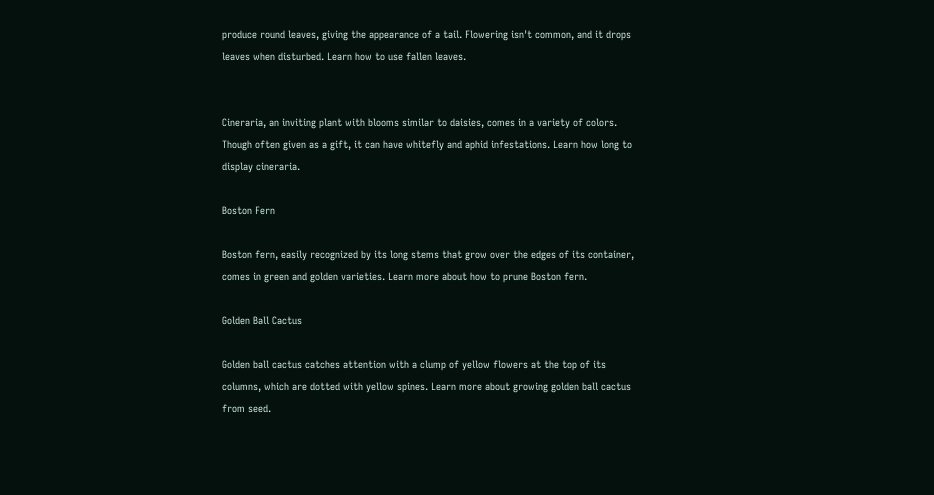produce round leaves, giving the appearance of a tail. Flowering isn't common, and it drops leaves when disturbed. Learn how to use fallen leaves.


Cineraria, an inviting plant with blooms similar to daisies, comes in a variety of colors. Though often given as a gift, it can have whitefly and aphid infestations. Learn how long to display cineraria.

Boston Fern

Boston fern, easily recognized by its long stems that grow over the edges of its container, comes in green and golden varieties. Learn more about how to prune Boston fern.

Golden Ball Cactus

Golden ball cactus catches attention with a clump of yellow flowers at the top of its columns, which are dotted with yellow spines. Learn more about growing golden ball cactus from seed.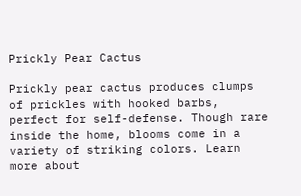Prickly Pear Cactus

Prickly pear cactus produces clumps of prickles with hooked barbs, perfect for self-defense. Though rare inside the home, blooms come in a variety of striking colors. Learn more about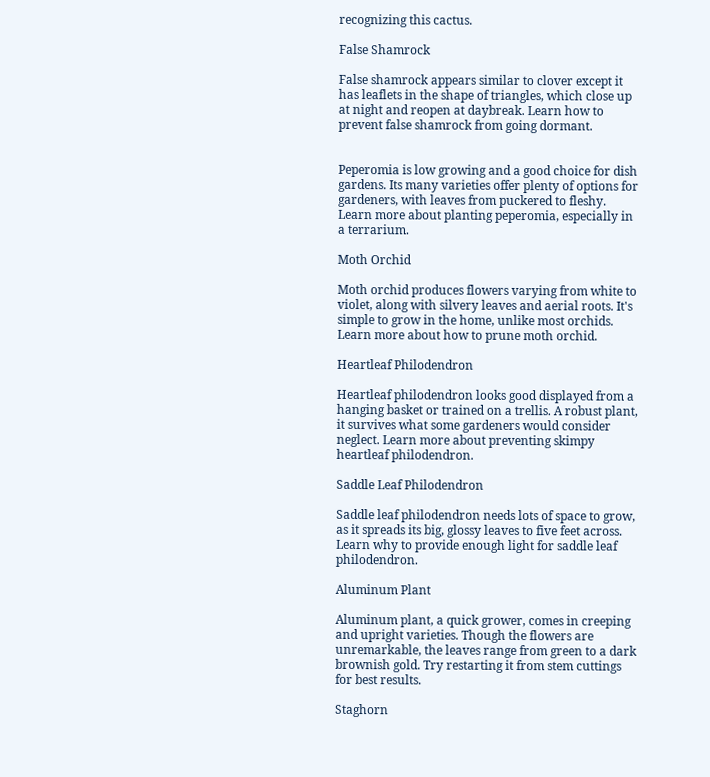recognizing this cactus.

False Shamrock

False shamrock appears similar to clover except it has leaflets in the shape of triangles, which close up at night and reopen at daybreak. Learn how to prevent false shamrock from going dormant.


Peperomia is low growing and a good choice for dish gardens. Its many varieties offer plenty of options for gardeners, with leaves from puckered to fleshy. Learn more about planting peperomia, especially in a terrarium.

Moth Orchid

Moth orchid produces flowers varying from white to violet, along with silvery leaves and aerial roots. It's simple to grow in the home, unlike most orchids. Learn more about how to prune moth orchid.

Heartleaf Philodendron

Heartleaf philodendron looks good displayed from a hanging basket or trained on a trellis. A robust plant, it survives what some gardeners would consider neglect. Learn more about preventing skimpy heartleaf philodendron.

Saddle Leaf Philodendron

Saddle leaf philodendron needs lots of space to grow, as it spreads its big, glossy leaves to five feet across. Learn why to provide enough light for saddle leaf philodendron.

Aluminum Plant

Aluminum plant, a quick grower, comes in creeping and upright varieties. Though the flowers are unremarkable, the leaves range from green to a dark brownish gold. Try restarting it from stem cuttings for best results.

Staghorn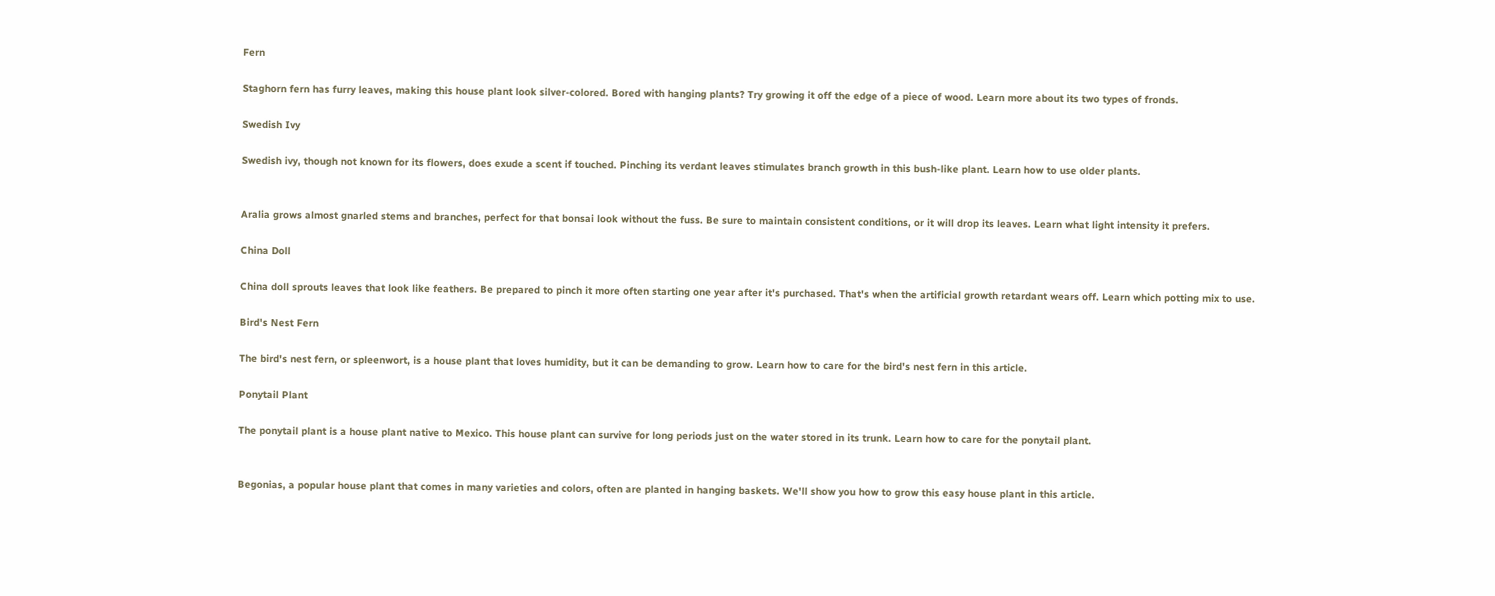Fern

Staghorn fern has furry leaves, making this house plant look silver-colored. Bored with hanging plants? Try growing it off the edge of a piece of wood. Learn more about its two types of fronds.

Swedish Ivy

Swedish ivy, though not known for its flowers, does exude a scent if touched. Pinching its verdant leaves stimulates branch growth in this bush-like plant. Learn how to use older plants.


Aralia grows almost gnarled stems and branches, perfect for that bonsai look without the fuss. Be sure to maintain consistent conditions, or it will drop its leaves. Learn what light intensity it prefers.

China Doll

China doll sprouts leaves that look like feathers. Be prepared to pinch it more often starting one year after it's purchased. That's when the artificial growth retardant wears off. Learn which potting mix to use.

Bird's Nest Fern

The bird's nest fern, or spleenwort, is a house plant that loves humidity, but it can be demanding to grow. Learn how to care for the bird's nest fern in this article.

Ponytail Plant

The ponytail plant is a house plant native to Mexico. This house plant can survive for long periods just on the water stored in its trunk. Learn how to care for the ponytail plant.


Begonias, a popular house plant that comes in many varieties and colors, often are planted in hanging baskets. We'll show you how to grow this easy house plant in this article.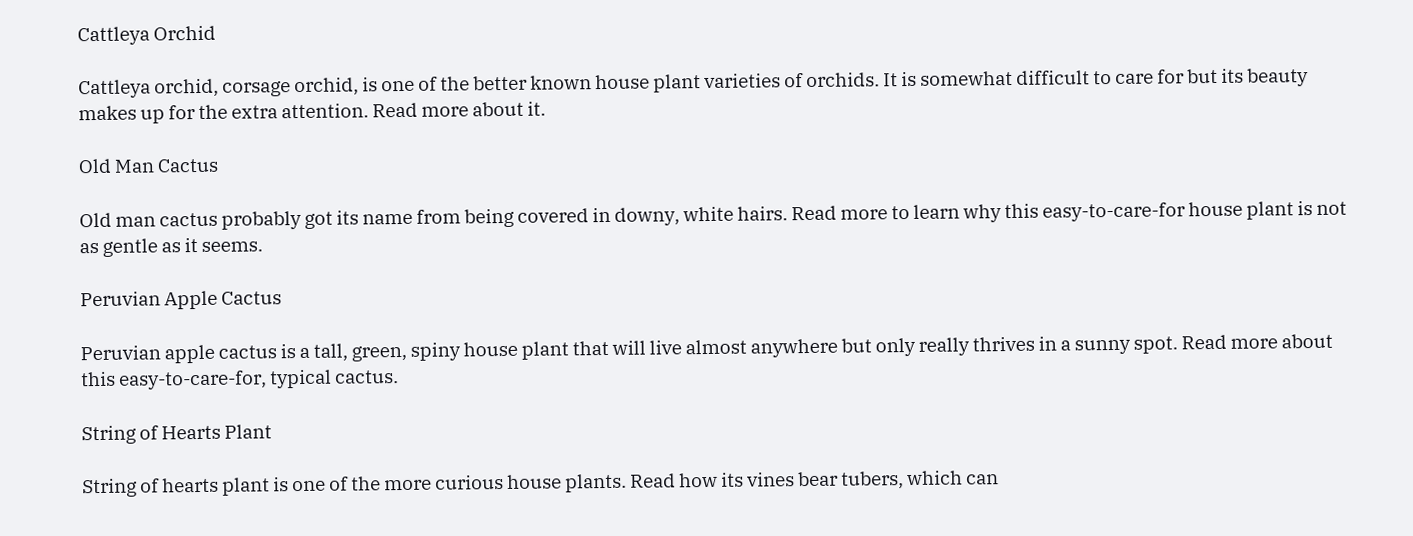Cattleya Orchid

Cattleya orchid, corsage orchid, is one of the better known house plant varieties of orchids. It is somewhat difficult to care for but its beauty makes up for the extra attention. Read more about it.

Old Man Cactus

Old man cactus probably got its name from being covered in downy, white hairs. Read more to learn why this easy-to-care-for house plant is not as gentle as it seems.

Peruvian Apple Cactus

Peruvian apple cactus is a tall, green, spiny house plant that will live almost anywhere but only really thrives in a sunny spot. Read more about this easy-to-care-for, typical cactus.

String of Hearts Plant

String of hearts plant is one of the more curious house plants. Read how its vines bear tubers, which can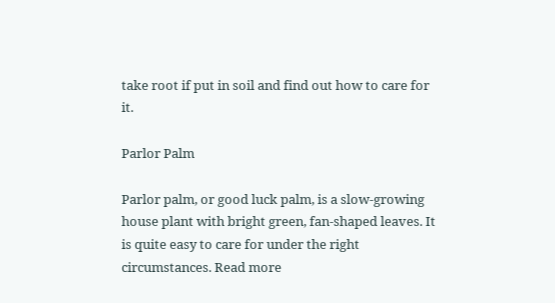take root if put in soil and find out how to care for it.

Parlor Palm

Parlor palm, or good luck palm, is a slow-growing house plant with bright green, fan-shaped leaves. It is quite easy to care for under the right circumstances. Read more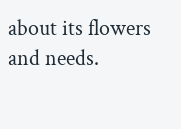about its flowers and needs.